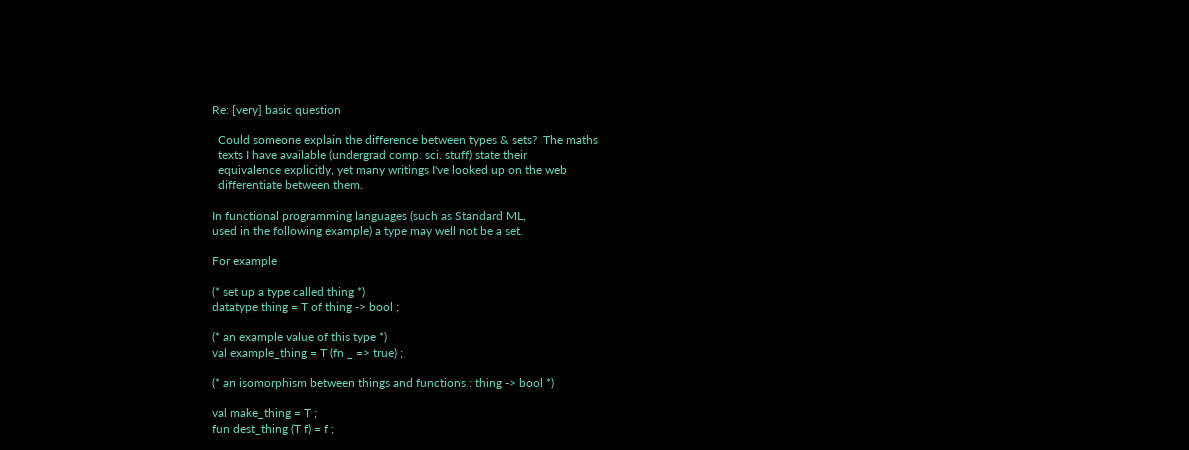Re: [very] basic question

  Could someone explain the difference between types & sets?  The maths
  texts I have available (undergrad comp. sci. stuff) state their
  equivalence explicitly, yet many writings I've looked up on the web
  differentiate between them.

In functional programming languages (such as Standard ML,
used in the following example) a type may well not be a set.

For example

(* set up a type called thing *)
datatype thing = T of thing -> bool ;

(* an example value of this type *)
val example_thing = T (fn _ => true) ;

(* an isomorphism between things and functions : thing -> bool *)

val make_thing = T ;
fun dest_thing (T f) = f ;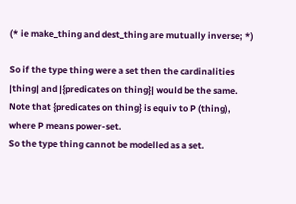(* ie make_thing and dest_thing are mutually inverse; *)

So if the type thing were a set then the cardinalities
|thing| and |{predicates on thing}| would be the same.
Note that {predicates on thing} is equiv to P (thing),
where P means power-set.
So the type thing cannot be modelled as a set.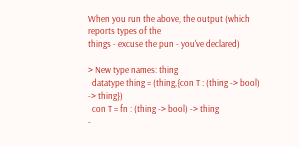When you run the above, the output (which reports types of the
things - excuse the pun - you've declared)

> New type names: thing
  datatype thing = (thing,{con T : (thing -> bool) -> thing})
  con T = fn : (thing -> bool) -> thing
-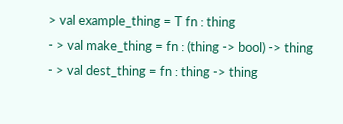> val example_thing = T fn : thing
- > val make_thing = fn : (thing -> bool) -> thing
- > val dest_thing = fn : thing -> thing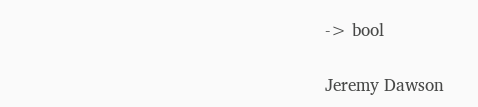-> bool

Jeremy Dawson